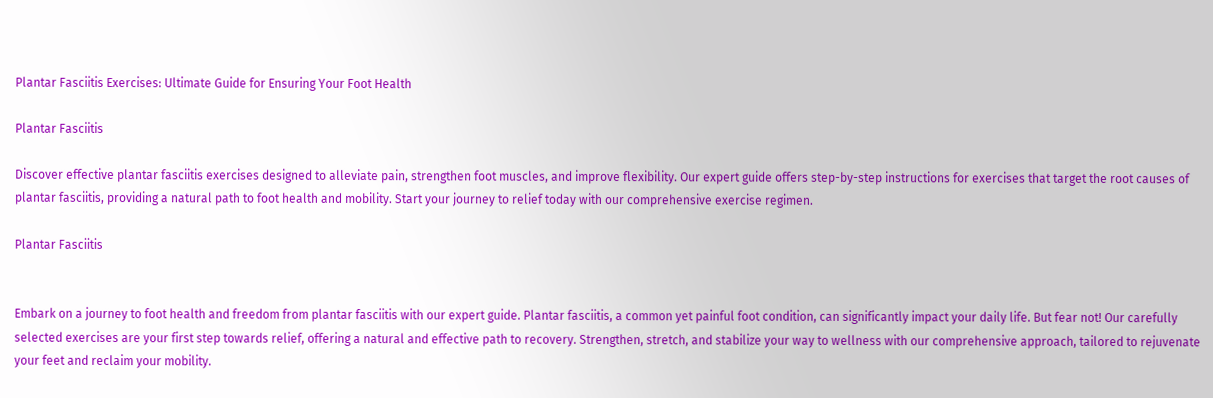Plantar Fasciitis Exercises: Ultimate Guide for Ensuring Your Foot Health

Plantar Fasciitis

Discover effective plantar fasciitis exercises designed to alleviate pain, strengthen foot muscles, and improve flexibility. Our expert guide offers step-by-step instructions for exercises that target the root causes of plantar fasciitis, providing a natural path to foot health and mobility. Start your journey to relief today with our comprehensive exercise regimen.

Plantar Fasciitis


Embark on a journey to foot health and freedom from plantar fasciitis with our expert guide. Plantar fasciitis, a common yet painful foot condition, can significantly impact your daily life. But fear not! Our carefully selected exercises are your first step towards relief, offering a natural and effective path to recovery. Strengthen, stretch, and stabilize your way to wellness with our comprehensive approach, tailored to rejuvenate your feet and reclaim your mobility.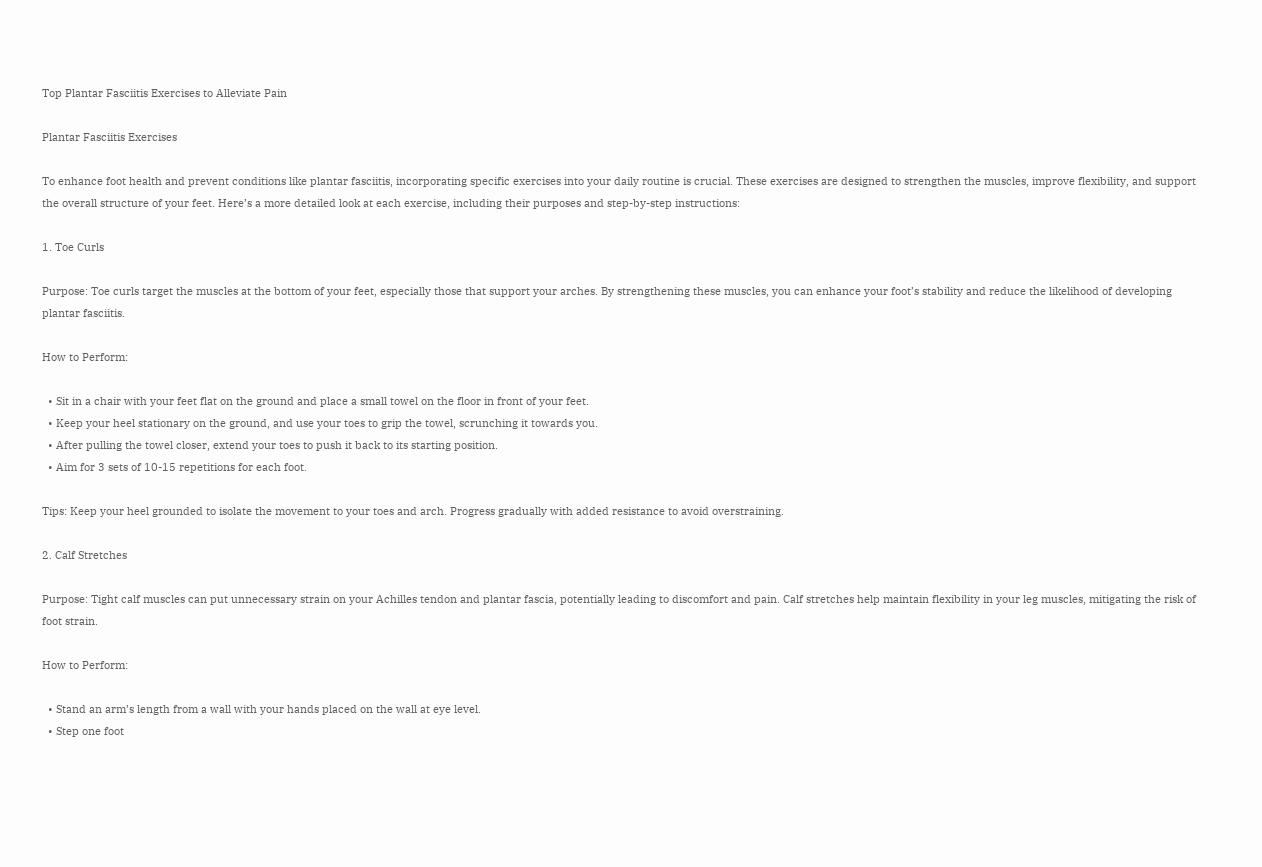Top Plantar Fasciitis Exercises to Alleviate Pain

Plantar Fasciitis Exercises

To enhance foot health and prevent conditions like plantar fasciitis, incorporating specific exercises into your daily routine is crucial. These exercises are designed to strengthen the muscles, improve flexibility, and support the overall structure of your feet. Here’s a more detailed look at each exercise, including their purposes and step-by-step instructions:

1. Toe Curls

Purpose: Toe curls target the muscles at the bottom of your feet, especially those that support your arches. By strengthening these muscles, you can enhance your foot’s stability and reduce the likelihood of developing plantar fasciitis.

How to Perform:

  • Sit in a chair with your feet flat on the ground and place a small towel on the floor in front of your feet.
  • Keep your heel stationary on the ground, and use your toes to grip the towel, scrunching it towards you.
  • After pulling the towel closer, extend your toes to push it back to its starting position.
  • Aim for 3 sets of 10-15 repetitions for each foot.

Tips: Keep your heel grounded to isolate the movement to your toes and arch. Progress gradually with added resistance to avoid overstraining.

2. Calf Stretches

Purpose: Tight calf muscles can put unnecessary strain on your Achilles tendon and plantar fascia, potentially leading to discomfort and pain. Calf stretches help maintain flexibility in your leg muscles, mitigating the risk of foot strain.

How to Perform:

  • Stand an arm’s length from a wall with your hands placed on the wall at eye level.
  • Step one foot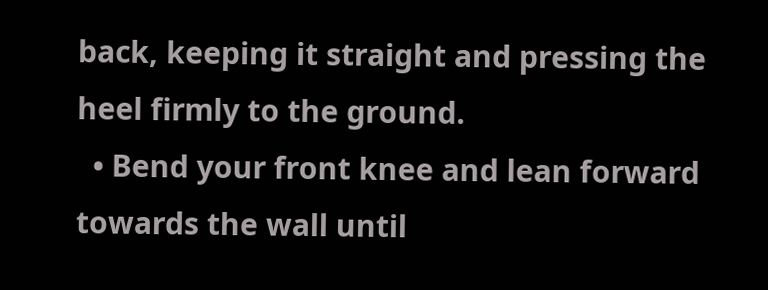back, keeping it straight and pressing the heel firmly to the ground.
  • Bend your front knee and lean forward towards the wall until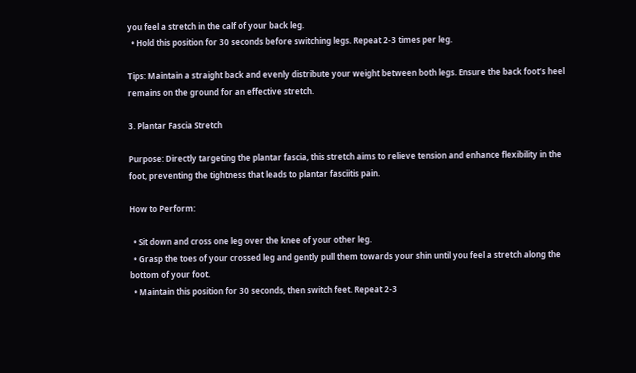you feel a stretch in the calf of your back leg.
  • Hold this position for 30 seconds before switching legs. Repeat 2-3 times per leg.

Tips: Maintain a straight back and evenly distribute your weight between both legs. Ensure the back foot’s heel remains on the ground for an effective stretch.

3. Plantar Fascia Stretch

Purpose: Directly targeting the plantar fascia, this stretch aims to relieve tension and enhance flexibility in the foot, preventing the tightness that leads to plantar fasciitis pain.

How to Perform:

  • Sit down and cross one leg over the knee of your other leg.
  • Grasp the toes of your crossed leg and gently pull them towards your shin until you feel a stretch along the bottom of your foot.
  • Maintain this position for 30 seconds, then switch feet. Repeat 2-3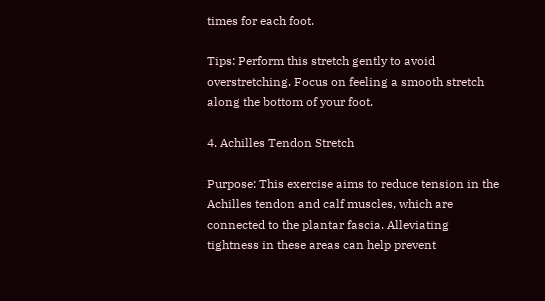times for each foot.

Tips: Perform this stretch gently to avoid overstretching. Focus on feeling a smooth stretch along the bottom of your foot.

4. Achilles Tendon Stretch

Purpose: This exercise aims to reduce tension in the Achilles tendon and calf muscles, which are connected to the plantar fascia. Alleviating tightness in these areas can help prevent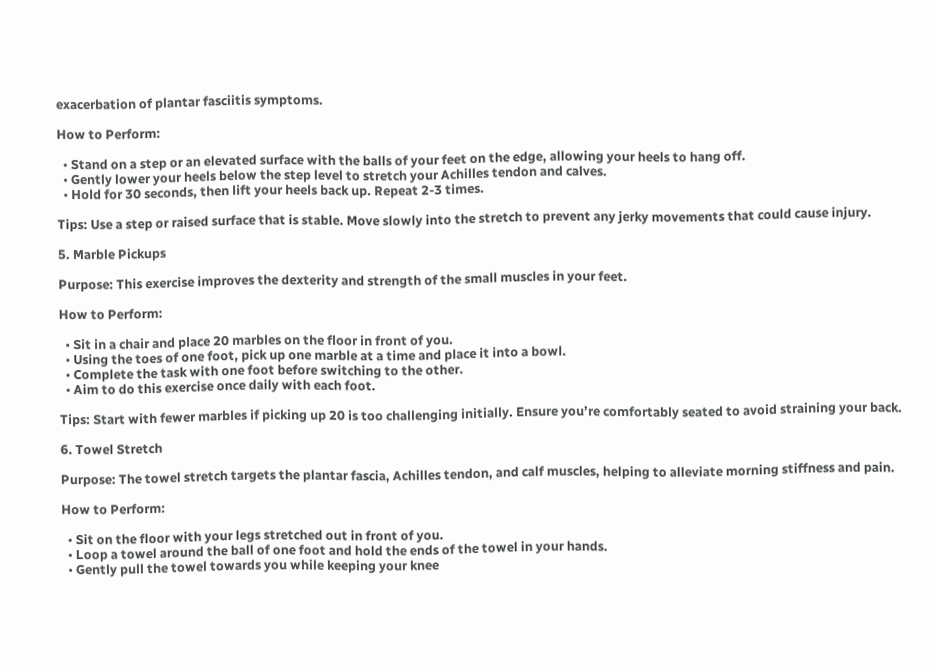exacerbation of plantar fasciitis symptoms.

How to Perform:

  • Stand on a step or an elevated surface with the balls of your feet on the edge, allowing your heels to hang off.
  • Gently lower your heels below the step level to stretch your Achilles tendon and calves.
  • Hold for 30 seconds, then lift your heels back up. Repeat 2-3 times.

Tips: Use a step or raised surface that is stable. Move slowly into the stretch to prevent any jerky movements that could cause injury.

5. Marble Pickups

Purpose: This exercise improves the dexterity and strength of the small muscles in your feet.

How to Perform:

  • Sit in a chair and place 20 marbles on the floor in front of you.
  • Using the toes of one foot, pick up one marble at a time and place it into a bowl.
  • Complete the task with one foot before switching to the other.
  • Aim to do this exercise once daily with each foot.

Tips: Start with fewer marbles if picking up 20 is too challenging initially. Ensure you’re comfortably seated to avoid straining your back.

6. Towel Stretch

Purpose: The towel stretch targets the plantar fascia, Achilles tendon, and calf muscles, helping to alleviate morning stiffness and pain.

How to Perform:

  • Sit on the floor with your legs stretched out in front of you.
  • Loop a towel around the ball of one foot and hold the ends of the towel in your hands.
  • Gently pull the towel towards you while keeping your knee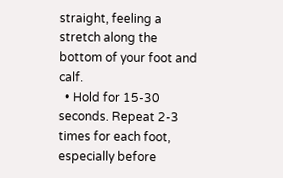straight, feeling a stretch along the bottom of your foot and calf.
  • Hold for 15-30 seconds. Repeat 2-3 times for each foot, especially before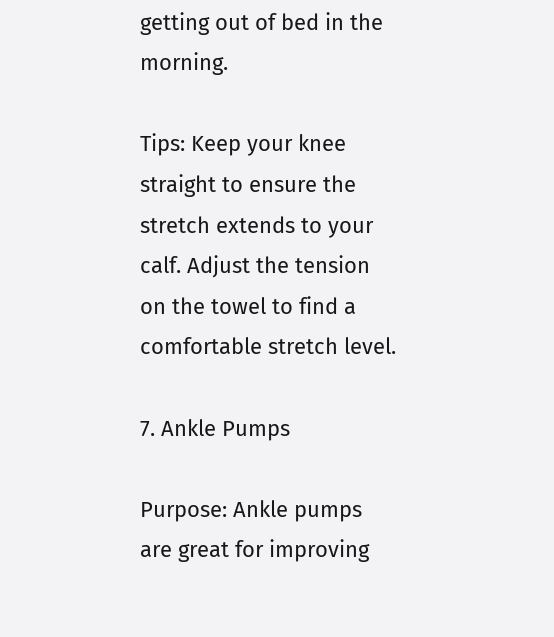getting out of bed in the morning.

Tips: Keep your knee straight to ensure the stretch extends to your calf. Adjust the tension on the towel to find a comfortable stretch level.

7. Ankle Pumps

Purpose: Ankle pumps are great for improving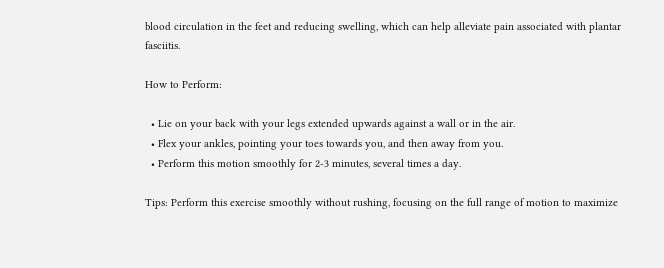blood circulation in the feet and reducing swelling, which can help alleviate pain associated with plantar fasciitis.

How to Perform:

  • Lie on your back with your legs extended upwards against a wall or in the air.
  • Flex your ankles, pointing your toes towards you, and then away from you.
  • Perform this motion smoothly for 2-3 minutes, several times a day.

Tips: Perform this exercise smoothly without rushing, focusing on the full range of motion to maximize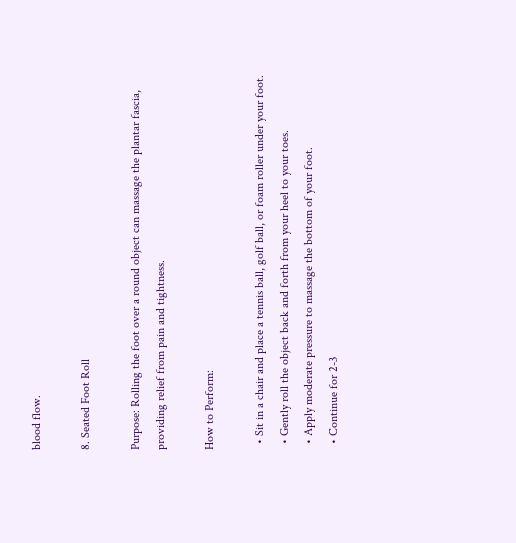blood flow.

8. Seated Foot Roll

Purpose: Rolling the foot over a round object can massage the plantar fascia, providing relief from pain and tightness.

How to Perform:

  • Sit in a chair and place a tennis ball, golf ball, or foam roller under your foot.
  • Gently roll the object back and forth from your heel to your toes.
  • Apply moderate pressure to massage the bottom of your foot.
  • Continue for 2-3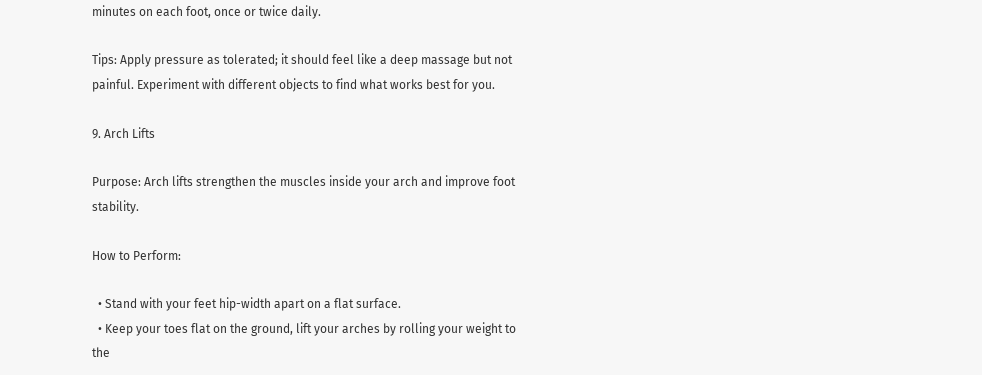minutes on each foot, once or twice daily.

Tips: Apply pressure as tolerated; it should feel like a deep massage but not painful. Experiment with different objects to find what works best for you.

9. Arch Lifts

Purpose: Arch lifts strengthen the muscles inside your arch and improve foot stability.

How to Perform:

  • Stand with your feet hip-width apart on a flat surface.
  • Keep your toes flat on the ground, lift your arches by rolling your weight to the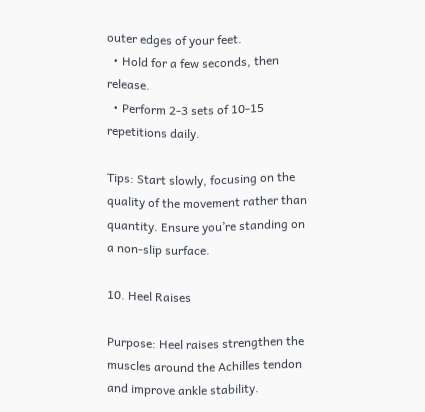outer edges of your feet.
  • Hold for a few seconds, then release.
  • Perform 2-3 sets of 10-15 repetitions daily.

Tips: Start slowly, focusing on the quality of the movement rather than quantity. Ensure you’re standing on a non-slip surface.

10. Heel Raises

Purpose: Heel raises strengthen the muscles around the Achilles tendon and improve ankle stability.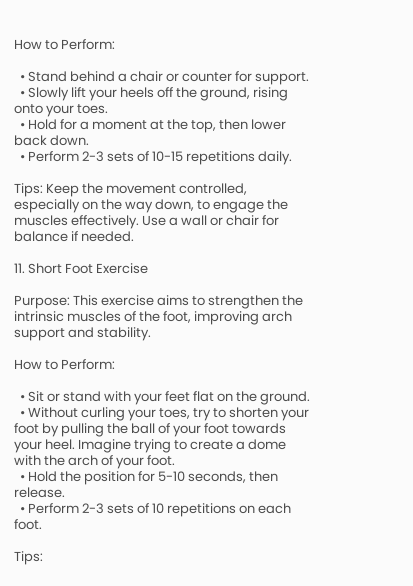How to Perform:

  • Stand behind a chair or counter for support.
  • Slowly lift your heels off the ground, rising onto your toes.
  • Hold for a moment at the top, then lower back down.
  • Perform 2-3 sets of 10-15 repetitions daily.

Tips: Keep the movement controlled, especially on the way down, to engage the muscles effectively. Use a wall or chair for balance if needed.

11. Short Foot Exercise

Purpose: This exercise aims to strengthen the intrinsic muscles of the foot, improving arch support and stability.

How to Perform:

  • Sit or stand with your feet flat on the ground.
  • Without curling your toes, try to shorten your foot by pulling the ball of your foot towards your heel. Imagine trying to create a dome with the arch of your foot.
  • Hold the position for 5-10 seconds, then release.
  • Perform 2-3 sets of 10 repetitions on each foot.

Tips: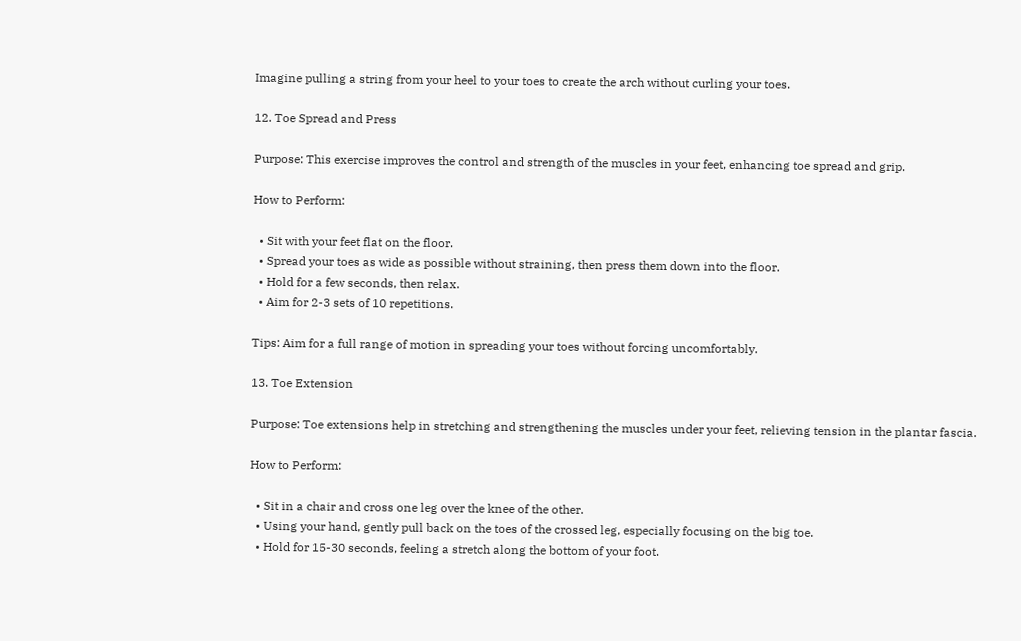Imagine pulling a string from your heel to your toes to create the arch without curling your toes.

12. Toe Spread and Press

Purpose: This exercise improves the control and strength of the muscles in your feet, enhancing toe spread and grip.

How to Perform:

  • Sit with your feet flat on the floor.
  • Spread your toes as wide as possible without straining, then press them down into the floor.
  • Hold for a few seconds, then relax.
  • Aim for 2-3 sets of 10 repetitions.

Tips: Aim for a full range of motion in spreading your toes without forcing uncomfortably.

13. Toe Extension

Purpose: Toe extensions help in stretching and strengthening the muscles under your feet, relieving tension in the plantar fascia.

How to Perform:

  • Sit in a chair and cross one leg over the knee of the other.
  • Using your hand, gently pull back on the toes of the crossed leg, especially focusing on the big toe.
  • Hold for 15-30 seconds, feeling a stretch along the bottom of your foot.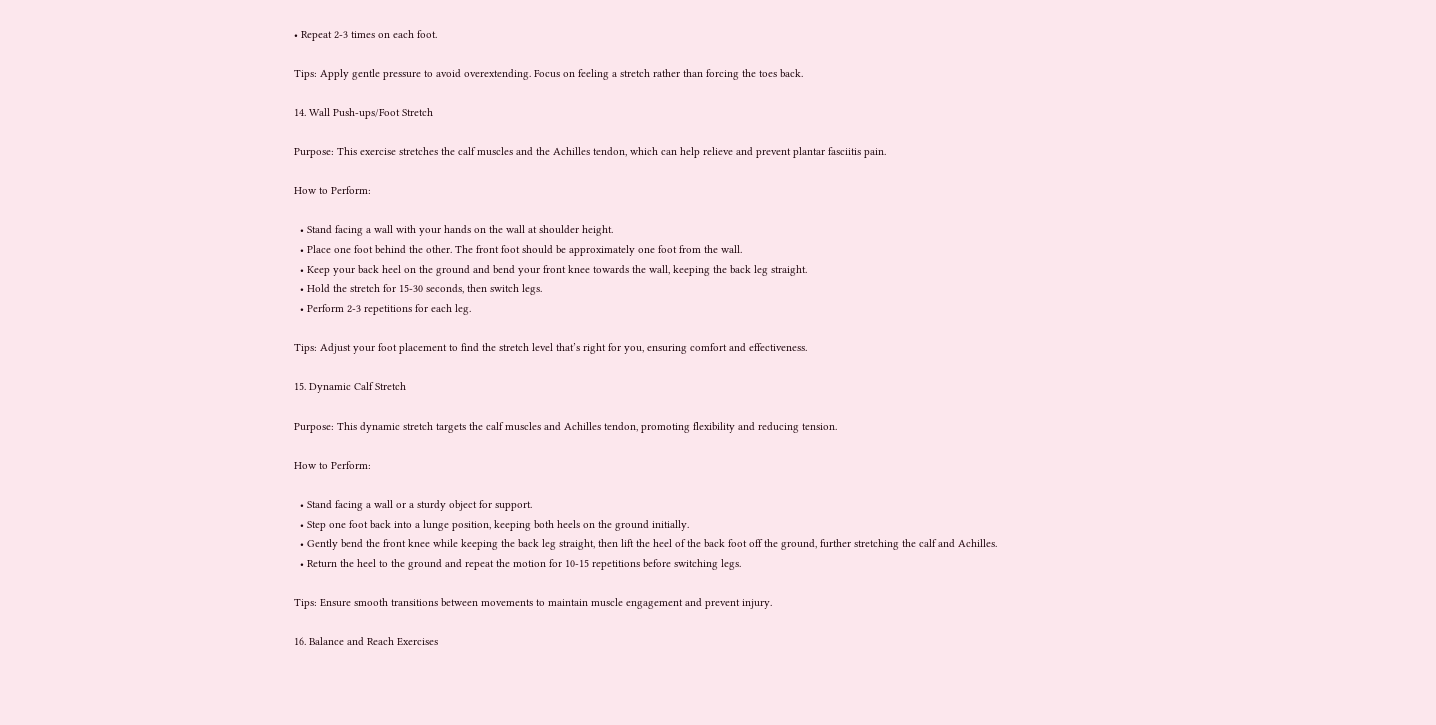• Repeat 2-3 times on each foot.

Tips: Apply gentle pressure to avoid overextending. Focus on feeling a stretch rather than forcing the toes back.

14. Wall Push-ups/Foot Stretch

Purpose: This exercise stretches the calf muscles and the Achilles tendon, which can help relieve and prevent plantar fasciitis pain.

How to Perform:

  • Stand facing a wall with your hands on the wall at shoulder height.
  • Place one foot behind the other. The front foot should be approximately one foot from the wall.
  • Keep your back heel on the ground and bend your front knee towards the wall, keeping the back leg straight.
  • Hold the stretch for 15-30 seconds, then switch legs.
  • Perform 2-3 repetitions for each leg.

Tips: Adjust your foot placement to find the stretch level that’s right for you, ensuring comfort and effectiveness.

15. Dynamic Calf Stretch

Purpose: This dynamic stretch targets the calf muscles and Achilles tendon, promoting flexibility and reducing tension.

How to Perform:

  • Stand facing a wall or a sturdy object for support.
  • Step one foot back into a lunge position, keeping both heels on the ground initially.
  • Gently bend the front knee while keeping the back leg straight, then lift the heel of the back foot off the ground, further stretching the calf and Achilles.
  • Return the heel to the ground and repeat the motion for 10-15 repetitions before switching legs.

Tips: Ensure smooth transitions between movements to maintain muscle engagement and prevent injury.

16. Balance and Reach Exercises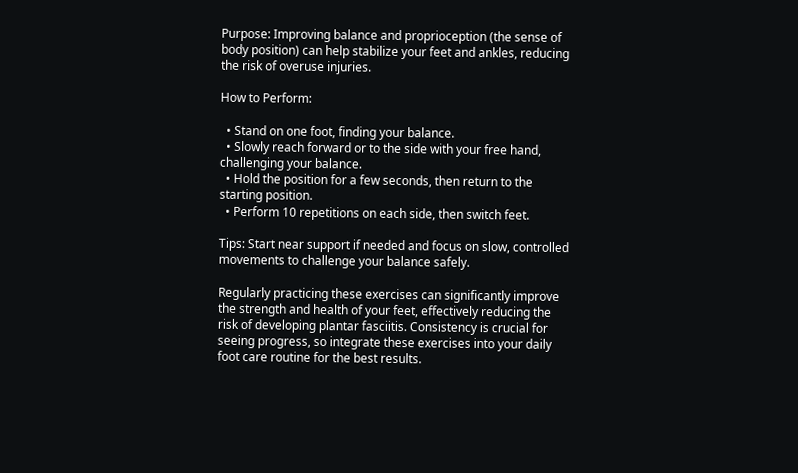Purpose: Improving balance and proprioception (the sense of body position) can help stabilize your feet and ankles, reducing the risk of overuse injuries.

How to Perform:

  • Stand on one foot, finding your balance.
  • Slowly reach forward or to the side with your free hand, challenging your balance.
  • Hold the position for a few seconds, then return to the starting position.
  • Perform 10 repetitions on each side, then switch feet.

Tips: Start near support if needed and focus on slow, controlled movements to challenge your balance safely.

Regularly practicing these exercises can significantly improve the strength and health of your feet, effectively reducing the risk of developing plantar fasciitis. Consistency is crucial for seeing progress, so integrate these exercises into your daily foot care routine for the best results.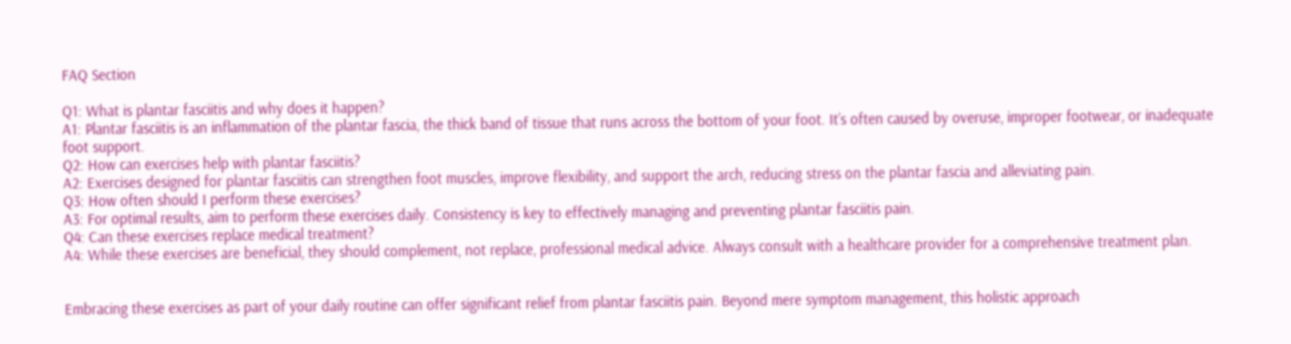FAQ Section

Q1: What is plantar fasciitis and why does it happen?
A1: Plantar fasciitis is an inflammation of the plantar fascia, the thick band of tissue that runs across the bottom of your foot. It’s often caused by overuse, improper footwear, or inadequate foot support.
Q2: How can exercises help with plantar fasciitis?
A2: Exercises designed for plantar fasciitis can strengthen foot muscles, improve flexibility, and support the arch, reducing stress on the plantar fascia and alleviating pain.
Q3: How often should I perform these exercises?
A3: For optimal results, aim to perform these exercises daily. Consistency is key to effectively managing and preventing plantar fasciitis pain.
Q4: Can these exercises replace medical treatment?
A4: While these exercises are beneficial, they should complement, not replace, professional medical advice. Always consult with a healthcare provider for a comprehensive treatment plan.


Embracing these exercises as part of your daily routine can offer significant relief from plantar fasciitis pain. Beyond mere symptom management, this holistic approach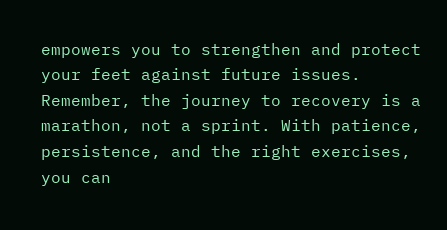empowers you to strengthen and protect your feet against future issues. Remember, the journey to recovery is a marathon, not a sprint. With patience, persistence, and the right exercises, you can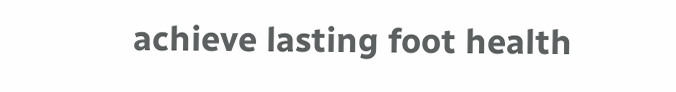achieve lasting foot health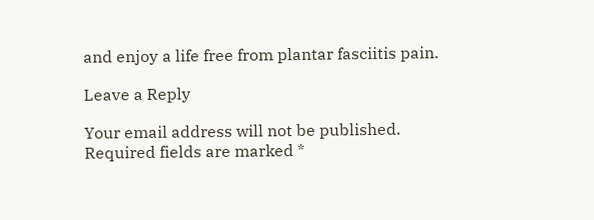and enjoy a life free from plantar fasciitis pain.

Leave a Reply

Your email address will not be published. Required fields are marked *